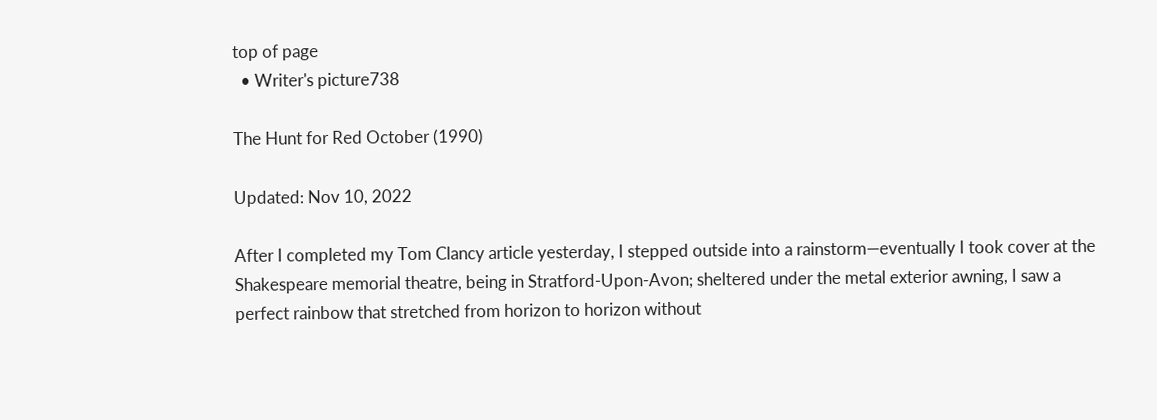top of page
  • Writer's picture738

The Hunt for Red October (1990)

Updated: Nov 10, 2022

After I completed my Tom Clancy article yesterday, I stepped outside into a rainstorm—eventually I took cover at the Shakespeare memorial theatre, being in Stratford-Upon-Avon; sheltered under the metal exterior awning, I saw a perfect rainbow that stretched from horizon to horizon without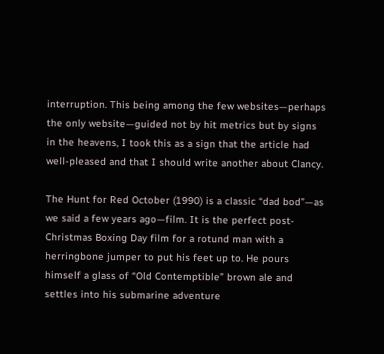interruption. This being among the few websites—perhaps the only website—guided not by hit metrics but by signs in the heavens, I took this as a sign that the article had well-pleased and that I should write another about Clancy.

The Hunt for Red October (1990) is a classic “dad bod”—as we said a few years ago—film. It is the perfect post-Christmas Boxing Day film for a rotund man with a herringbone jumper to put his feet up to. He pours himself a glass of “Old Contemptible” brown ale and settles into his submarine adventure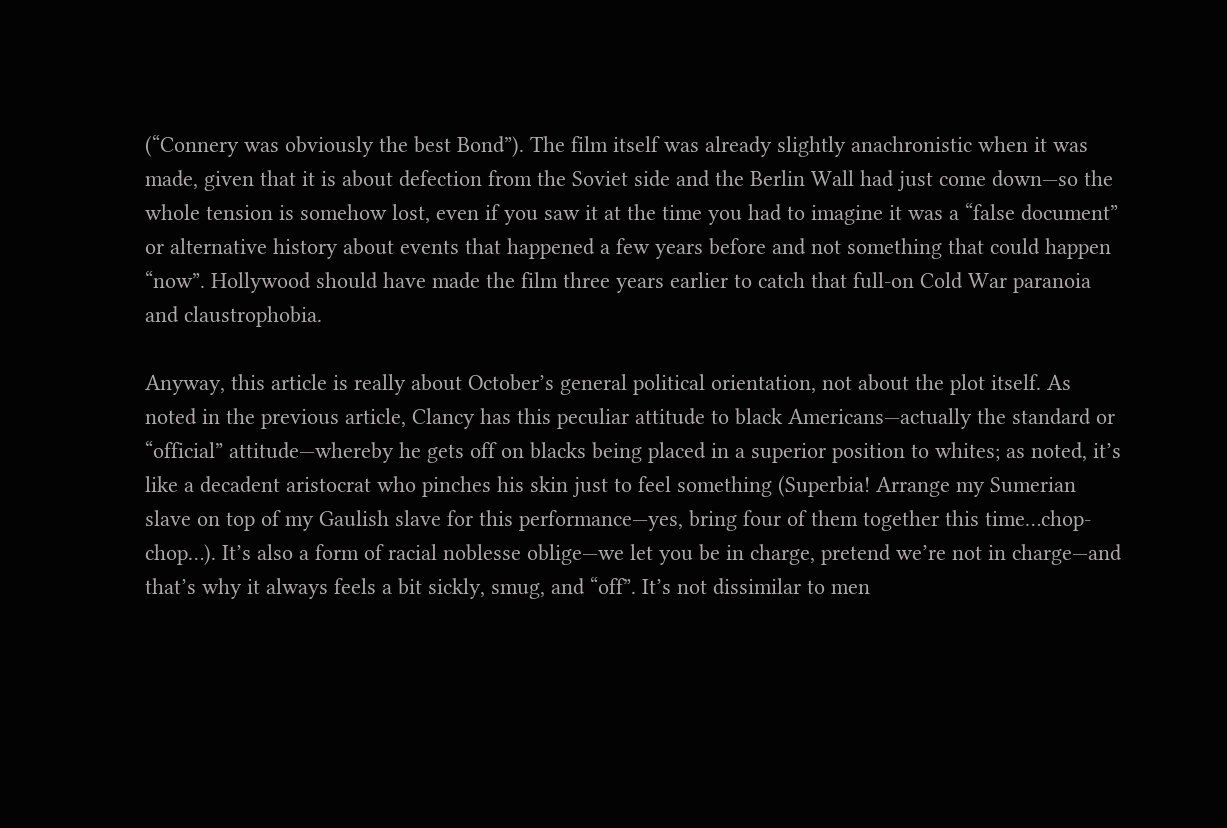(“Connery was obviously the best Bond”). The film itself was already slightly anachronistic when it was made, given that it is about defection from the Soviet side and the Berlin Wall had just come down—so the whole tension is somehow lost, even if you saw it at the time you had to imagine it was a “false document” or alternative history about events that happened a few years before and not something that could happen “now”. Hollywood should have made the film three years earlier to catch that full-on Cold War paranoia and claustrophobia.

Anyway, this article is really about October’s general political orientation, not about the plot itself. As noted in the previous article, Clancy has this peculiar attitude to black Americans—actually the standard or “official” attitude—whereby he gets off on blacks being placed in a superior position to whites; as noted, it’s like a decadent aristocrat who pinches his skin just to feel something (Superbia! Arrange my Sumerian slave on top of my Gaulish slave for this performance—yes, bring four of them together this time…chop-chop…). It’s also a form of racial noblesse oblige—we let you be in charge, pretend we’re not in charge—and that’s why it always feels a bit sickly, smug, and “off”. It’s not dissimilar to men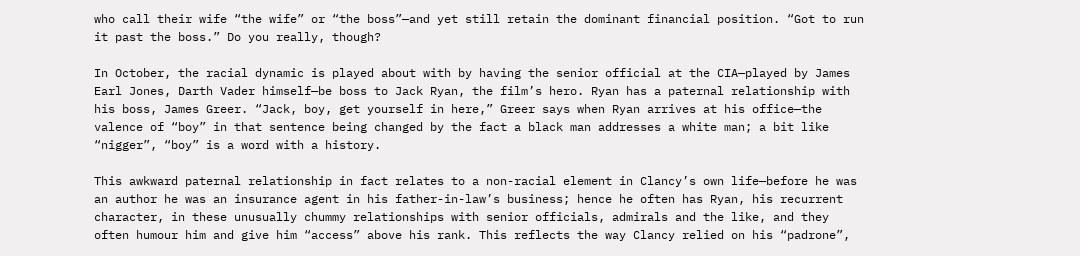who call their wife “the wife” or “the boss”—and yet still retain the dominant financial position. “Got to run it past the boss.” Do you really, though?

In October, the racial dynamic is played about with by having the senior official at the CIA—played by James Earl Jones, Darth Vader himself—be boss to Jack Ryan, the film’s hero. Ryan has a paternal relationship with his boss, James Greer. “Jack, boy, get yourself in here,” Greer says when Ryan arrives at his office—the valence of “boy” in that sentence being changed by the fact a black man addresses a white man; a bit like “nigger”, “boy” is a word with a history.

This awkward paternal relationship in fact relates to a non-racial element in Clancy’s own life—before he was an author he was an insurance agent in his father-in-law’s business; hence he often has Ryan, his recurrent character, in these unusually chummy relationships with senior officials, admirals and the like, and they often humour him and give him “access” above his rank. This reflects the way Clancy relied on his “padrone”,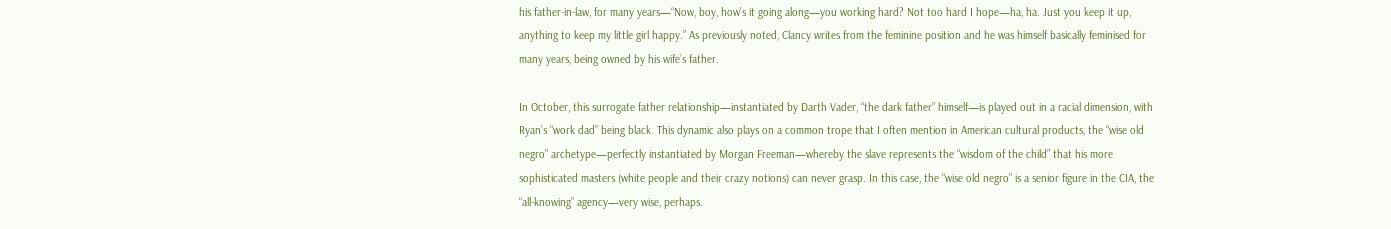his father-in-law, for many years—“Now, boy, how’s it going along—you working hard? Not too hard I hope—ha, ha. Just you keep it up, anything to keep my little girl happy.” As previously noted, Clancy writes from the feminine position and he was himself basically feminised for many years, being owned by his wife’s father.

In October, this surrogate father relationship—instantiated by Darth Vader, “the dark father” himself—is played out in a racial dimension, with Ryan’s “work dad” being black. This dynamic also plays on a common trope that I often mention in American cultural products, the “wise old negro” archetype—perfectly instantiated by Morgan Freeman—whereby the slave represents the “wisdom of the child” that his more sophisticated masters (white people and their crazy notions) can never grasp. In this case, the “wise old negro” is a senior figure in the CIA, the “all-knowing” agency—very wise, perhaps.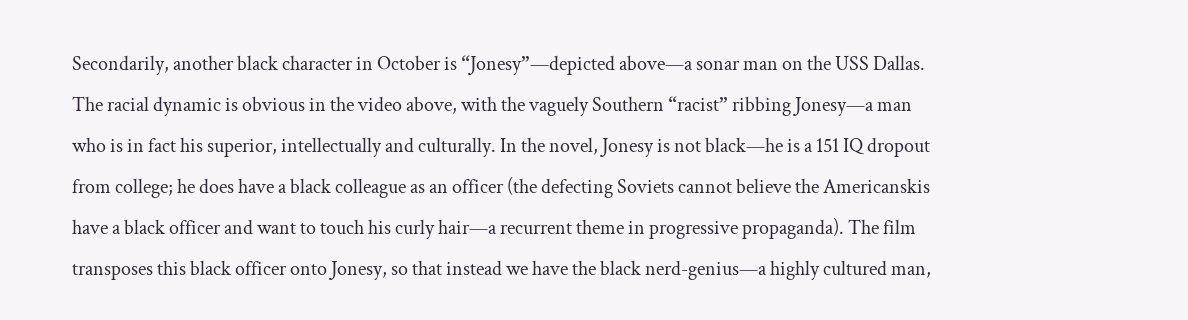Secondarily, another black character in October is “Jonesy”—depicted above—a sonar man on the USS Dallas. The racial dynamic is obvious in the video above, with the vaguely Southern “racist” ribbing Jonesy—a man who is in fact his superior, intellectually and culturally. In the novel, Jonesy is not black—he is a 151 IQ dropout from college; he does have a black colleague as an officer (the defecting Soviets cannot believe the Americanskis have a black officer and want to touch his curly hair—a recurrent theme in progressive propaganda). The film transposes this black officer onto Jonesy, so that instead we have the black nerd-genius—a highly cultured man,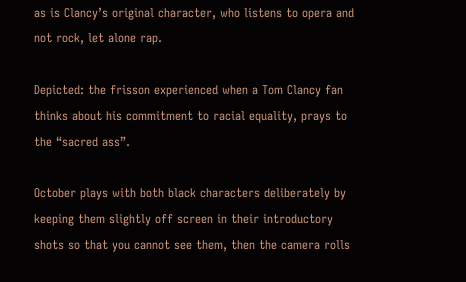as is Clancy’s original character, who listens to opera and not rock, let alone rap.

Depicted: the frisson experienced when a Tom Clancy fan thinks about his commitment to racial equality, prays to the “sacred ass”.

October plays with both black characters deliberately by keeping them slightly off screen in their introductory shots so that you cannot see them, then the camera rolls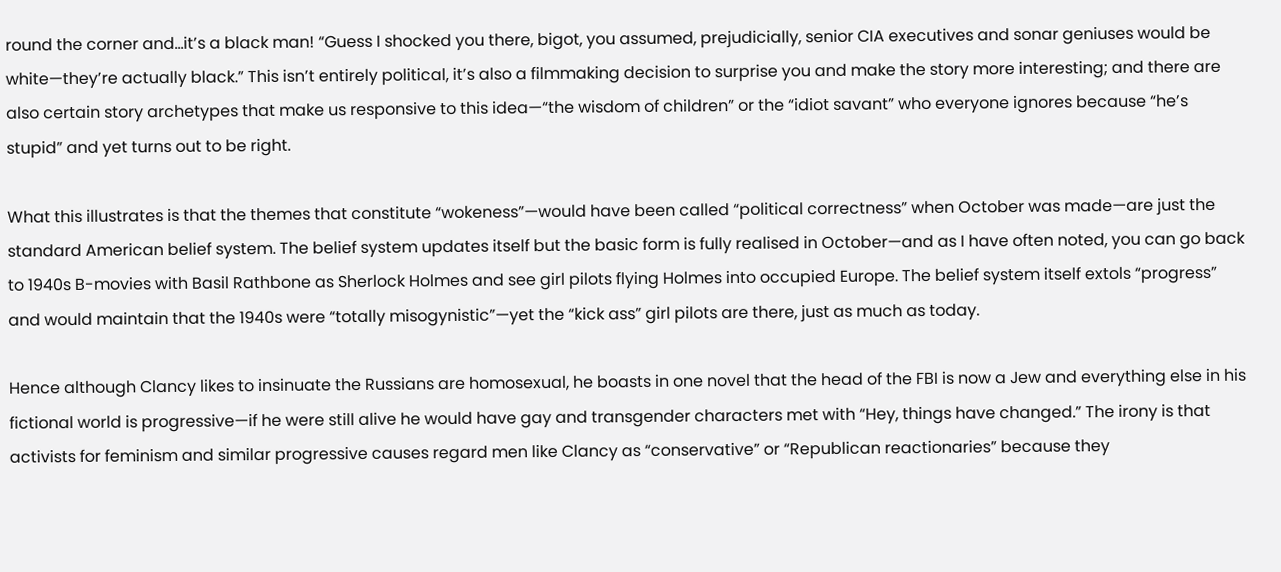round the corner and…it’s a black man! “Guess I shocked you there, bigot, you assumed, prejudicially, senior CIA executives and sonar geniuses would be white—they’re actually black.” This isn’t entirely political, it’s also a filmmaking decision to surprise you and make the story more interesting; and there are also certain story archetypes that make us responsive to this idea—“the wisdom of children” or the “idiot savant” who everyone ignores because “he’s stupid” and yet turns out to be right.

What this illustrates is that the themes that constitute “wokeness”—would have been called “political correctness” when October was made—are just the standard American belief system. The belief system updates itself but the basic form is fully realised in October—and as I have often noted, you can go back to 1940s B-movies with Basil Rathbone as Sherlock Holmes and see girl pilots flying Holmes into occupied Europe. The belief system itself extols “progress” and would maintain that the 1940s were “totally misogynistic”—yet the “kick ass” girl pilots are there, just as much as today.

Hence although Clancy likes to insinuate the Russians are homosexual, he boasts in one novel that the head of the FBI is now a Jew and everything else in his fictional world is progressive—if he were still alive he would have gay and transgender characters met with “Hey, things have changed.” The irony is that activists for feminism and similar progressive causes regard men like Clancy as “conservative” or “Republican reactionaries” because they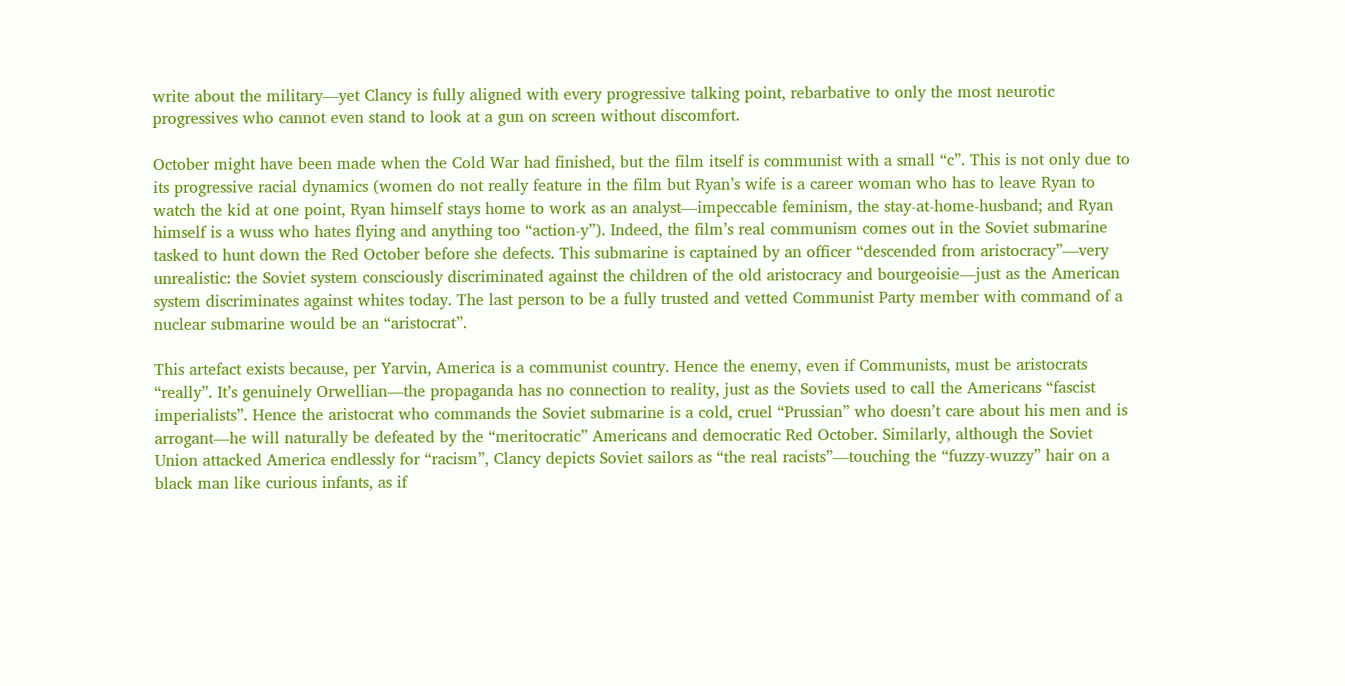write about the military—yet Clancy is fully aligned with every progressive talking point, rebarbative to only the most neurotic progressives who cannot even stand to look at a gun on screen without discomfort.

October might have been made when the Cold War had finished, but the film itself is communist with a small “c”. This is not only due to its progressive racial dynamics (women do not really feature in the film but Ryan’s wife is a career woman who has to leave Ryan to watch the kid at one point, Ryan himself stays home to work as an analyst—impeccable feminism, the stay-at-home-husband; and Ryan himself is a wuss who hates flying and anything too “action-y”). Indeed, the film’s real communism comes out in the Soviet submarine tasked to hunt down the Red October before she defects. This submarine is captained by an officer “descended from aristocracy”—very unrealistic: the Soviet system consciously discriminated against the children of the old aristocracy and bourgeoisie—just as the American system discriminates against whites today. The last person to be a fully trusted and vetted Communist Party member with command of a nuclear submarine would be an “aristocrat”.

This artefact exists because, per Yarvin, America is a communist country. Hence the enemy, even if Communists, must be aristocrats “really”. It’s genuinely Orwellian—the propaganda has no connection to reality, just as the Soviets used to call the Americans “fascist imperialists”. Hence the aristocrat who commands the Soviet submarine is a cold, cruel “Prussian” who doesn’t care about his men and is arrogant—he will naturally be defeated by the “meritocratic” Americans and democratic Red October. Similarly, although the Soviet Union attacked America endlessly for “racism”, Clancy depicts Soviet sailors as “the real racists”—touching the “fuzzy-wuzzy” hair on a black man like curious infants, as if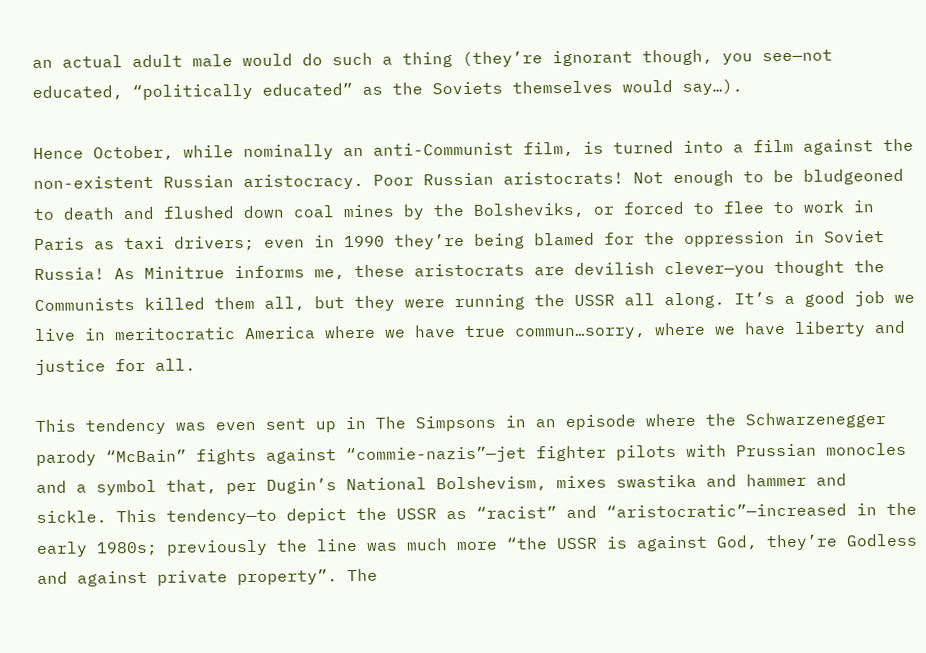an actual adult male would do such a thing (they’re ignorant though, you see—not educated, “politically educated” as the Soviets themselves would say…).

Hence October, while nominally an anti-Communist film, is turned into a film against the non-existent Russian aristocracy. Poor Russian aristocrats! Not enough to be bludgeoned to death and flushed down coal mines by the Bolsheviks, or forced to flee to work in Paris as taxi drivers; even in 1990 they’re being blamed for the oppression in Soviet Russia! As Minitrue informs me, these aristocrats are devilish clever—you thought the Communists killed them all, but they were running the USSR all along. It’s a good job we live in meritocratic America where we have true commun…sorry, where we have liberty and justice for all.

This tendency was even sent up in The Simpsons in an episode where the Schwarzenegger parody “McBain” fights against “commie-nazis”—jet fighter pilots with Prussian monocles and a symbol that, per Dugin’s National Bolshevism, mixes swastika and hammer and sickle. This tendency—to depict the USSR as “racist” and “aristocratic”—increased in the early 1980s; previously the line was much more “the USSR is against God, they’re Godless and against private property”. The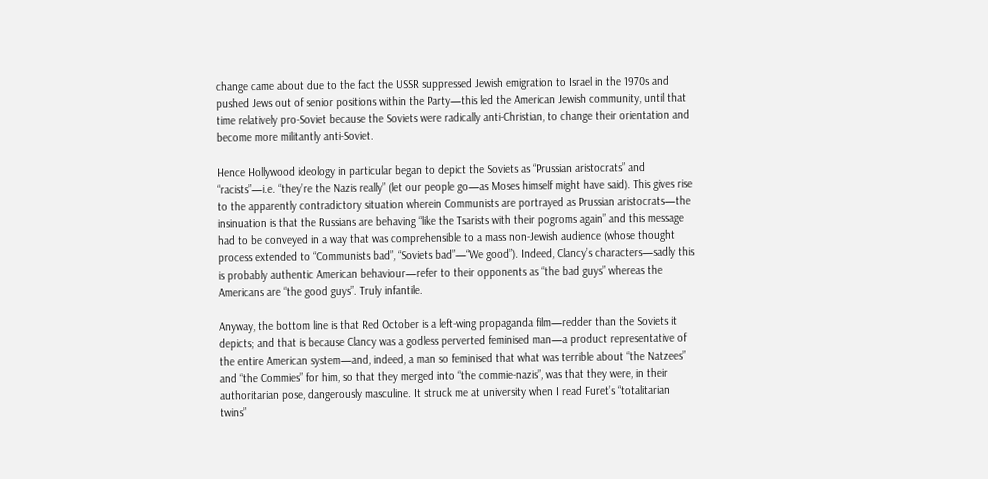change came about due to the fact the USSR suppressed Jewish emigration to Israel in the 1970s and pushed Jews out of senior positions within the Party—this led the American Jewish community, until that time relatively pro-Soviet because the Soviets were radically anti-Christian, to change their orientation and become more militantly anti-Soviet.

Hence Hollywood ideology in particular began to depict the Soviets as “Prussian aristocrats” and “racists”—i.e. “they’re the Nazis really” (let our people go—as Moses himself might have said). This gives rise to the apparently contradictory situation wherein Communists are portrayed as Prussian aristocrats—the insinuation is that the Russians are behaving “like the Tsarists with their pogroms again” and this message had to be conveyed in a way that was comprehensible to a mass non-Jewish audience (whose thought process extended to “Communists bad”, “Soviets bad”—“We good”). Indeed, Clancy’s characters—sadly this is probably authentic American behaviour—refer to their opponents as “the bad guys” whereas the Americans are “the good guys”. Truly infantile.

Anyway, the bottom line is that Red October is a left-wing propaganda film—redder than the Soviets it depicts; and that is because Clancy was a godless perverted feminised man—a product representative of the entire American system—and, indeed, a man so feminised that what was terrible about “the Natzees” and “the Commies” for him, so that they merged into “the commie-nazis”, was that they were, in their authoritarian pose, dangerously masculine. It struck me at university when I read Furet’s “totalitarian twins”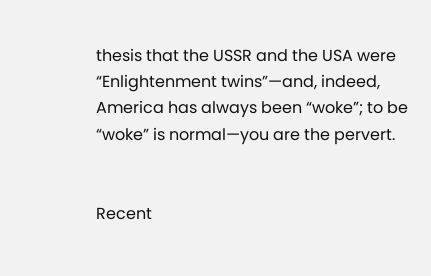thesis that the USSR and the USA were “Enlightenment twins”—and, indeed, America has always been “woke”; to be “woke” is normal—you are the pervert.


Recent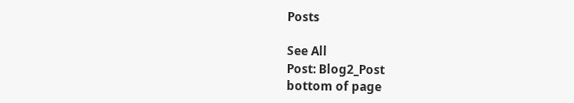Posts

See All
Post: Blog2_Post
bottom of page